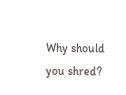Why should you shred?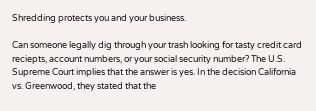Shredding protects you and your business.

Can someone legally dig through your trash looking for tasty credit card reciepts, account numbers, or your social security number? The U.S. Supreme Court implies that the answer is yes. In the decision California vs. Greenwood, they stated that the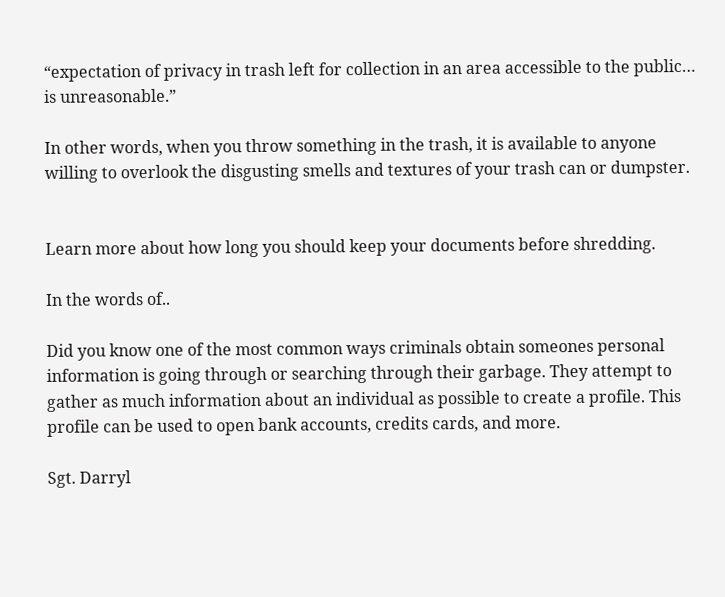“expectation of privacy in trash left for collection in an area accessible to the public… is unreasonable.”

In other words, when you throw something in the trash, it is available to anyone willing to overlook the disgusting smells and textures of your trash can or dumpster.


Learn more about how long you should keep your documents before shredding.

In the words of..

Did you know one of the most common ways criminals obtain someones personal information is going through or searching through their garbage. They attempt to gather as much information about an individual as possible to create a profile. This profile can be used to open bank accounts, credits cards, and more.

Sgt. Darryl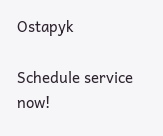Ostapyk

Schedule service now!